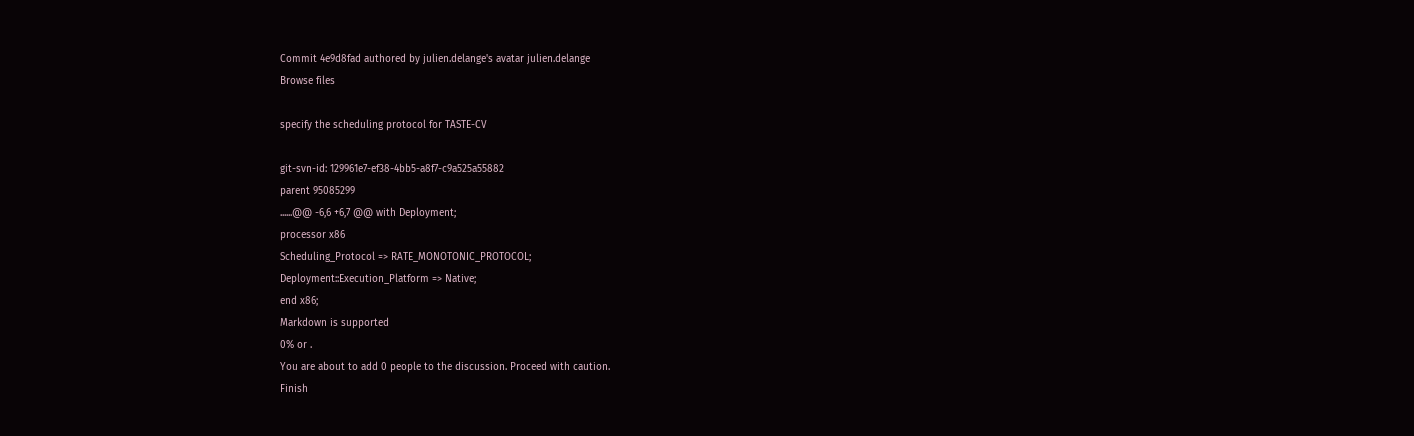Commit 4e9d8fad authored by julien.delange's avatar julien.delange
Browse files

specify the scheduling protocol for TASTE-CV

git-svn-id: 129961e7-ef38-4bb5-a8f7-c9a525a55882
parent 95085299
......@@ -6,6 +6,7 @@ with Deployment;
processor x86
Scheduling_Protocol => RATE_MONOTONIC_PROTOCOL;
Deployment::Execution_Platform => Native;
end x86;
Markdown is supported
0% or .
You are about to add 0 people to the discussion. Proceed with caution.
Finish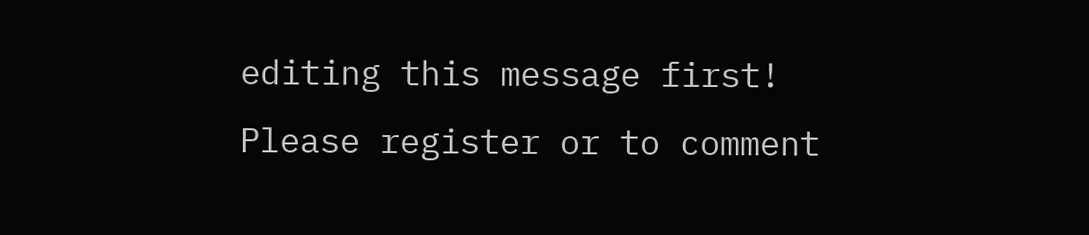editing this message first!
Please register or to comment